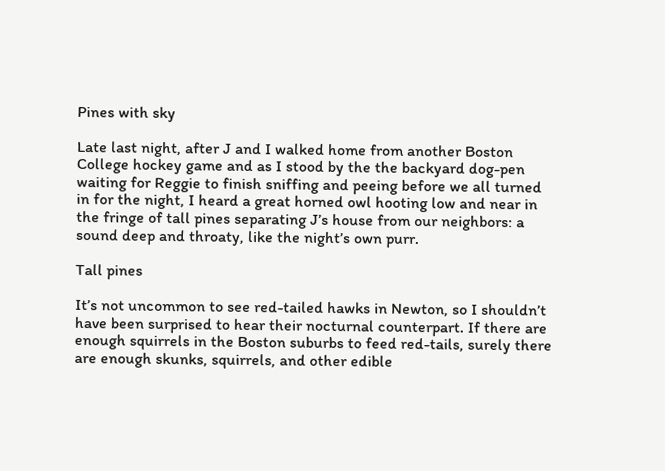Pines with sky

Late last night, after J and I walked home from another Boston College hockey game and as I stood by the the backyard dog-pen waiting for Reggie to finish sniffing and peeing before we all turned in for the night, I heard a great horned owl hooting low and near in the fringe of tall pines separating J’s house from our neighbors: a sound deep and throaty, like the night’s own purr.

Tall pines

It’s not uncommon to see red-tailed hawks in Newton, so I shouldn’t have been surprised to hear their nocturnal counterpart. If there are enough squirrels in the Boston suburbs to feed red-tails, surely there are enough skunks, squirrels, and other edible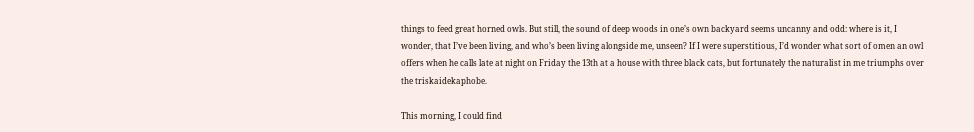things to feed great horned owls. But still, the sound of deep woods in one’s own backyard seems uncanny and odd: where is it, I wonder, that I’ve been living, and who’s been living alongside me, unseen? If I were superstitious, I’d wonder what sort of omen an owl offers when he calls late at night on Friday the 13th at a house with three black cats, but fortunately the naturalist in me triumphs over the triskaidekaphobe.

This morning, I could find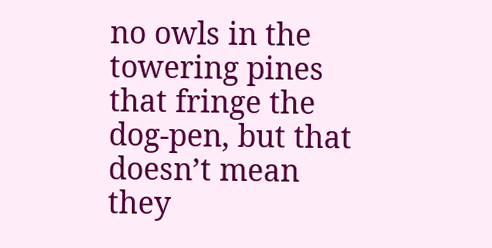no owls in the towering pines that fringe the dog-pen, but that doesn’t mean they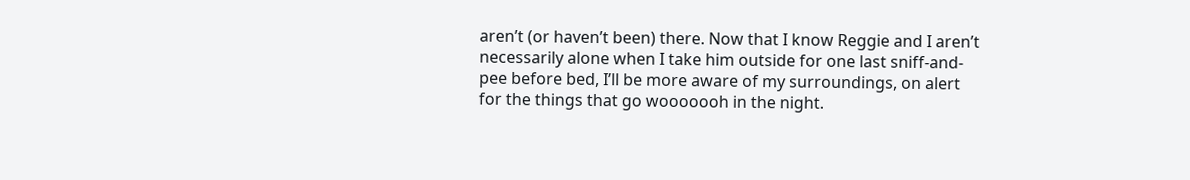aren’t (or haven’t been) there. Now that I know Reggie and I aren’t necessarily alone when I take him outside for one last sniff-and-pee before bed, I’ll be more aware of my surroundings, on alert for the things that go wooooooh in the night.